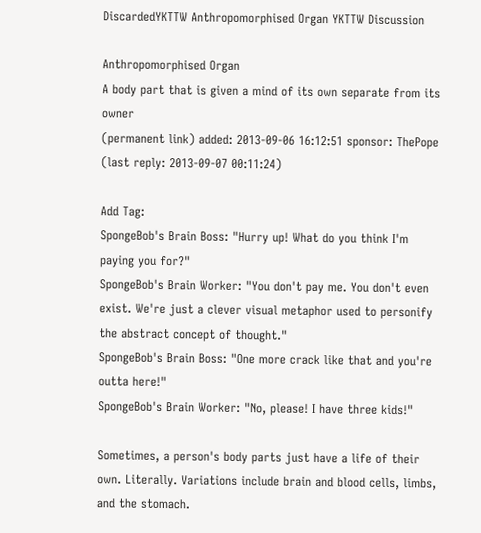DiscardedYKTTW Anthropomorphised Organ YKTTW Discussion

Anthropomorphised Organ
A body part that is given a mind of its own separate from its owner
(permanent link) added: 2013-09-06 16:12:51 sponsor: ThePope (last reply: 2013-09-07 00:11:24)

Add Tag:
SpongeBob's Brain Boss: "Hurry up! What do you think I'm paying you for?"
SpongeBob's Brain Worker: "You don't pay me. You don't even exist. We're just a clever visual metaphor used to personify the abstract concept of thought."
SpongeBob's Brain Boss: "One more crack like that and you're outta here!"
SpongeBob's Brain Worker: "No, please! I have three kids!"

Sometimes, a person's body parts just have a life of their own. Literally. Variations include brain and blood cells, limbs, and the stomach.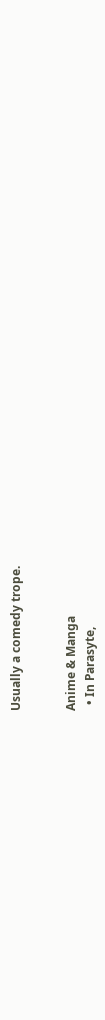Usually a comedy trope.


Anime & Manga
  • In Parasyte,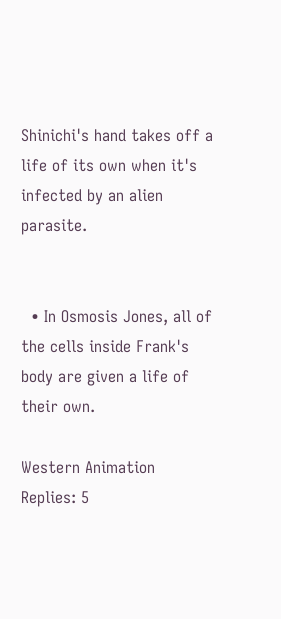Shinichi's hand takes off a life of its own when it's infected by an alien parasite.


  • In Osmosis Jones, all of the cells inside Frank's body are given a life of their own.

Western Animation
Replies: 5